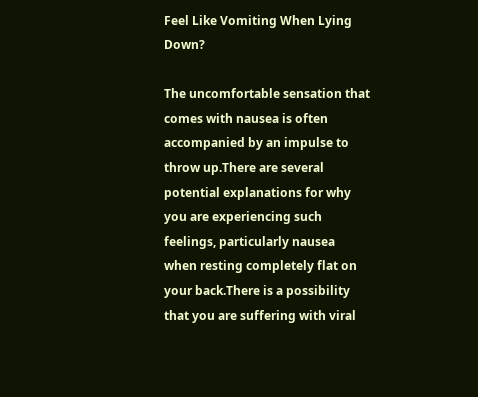Feel Like Vomiting When Lying Down?

The uncomfortable sensation that comes with nausea is often accompanied by an impulse to throw up.There are several potential explanations for why you are experiencing such feelings, particularly nausea when resting completely flat on your back.There is a possibility that you are suffering with viral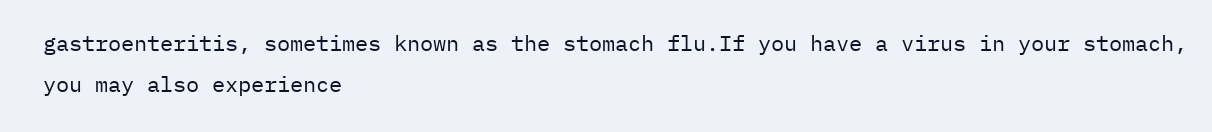gastroenteritis, sometimes known as the stomach flu.If you have a virus in your stomach, you may also experience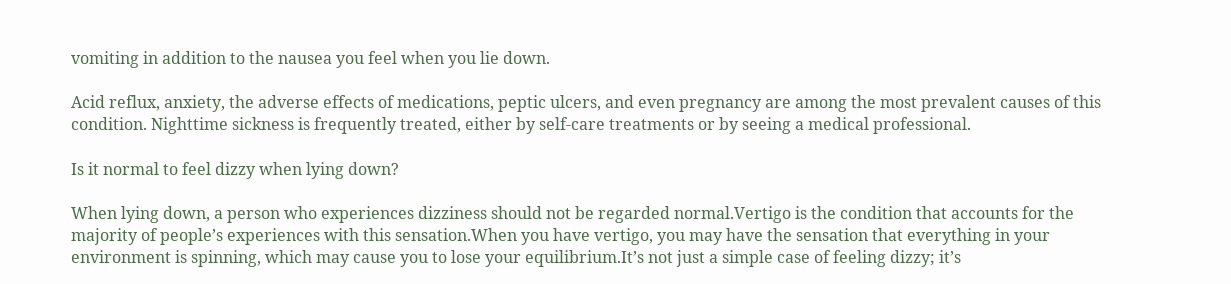vomiting in addition to the nausea you feel when you lie down.

Acid reflux, anxiety, the adverse effects of medications, peptic ulcers, and even pregnancy are among the most prevalent causes of this condition. Nighttime sickness is frequently treated, either by self-care treatments or by seeing a medical professional.

Is it normal to feel dizzy when lying down?

When lying down, a person who experiences dizziness should not be regarded normal.Vertigo is the condition that accounts for the majority of people’s experiences with this sensation.When you have vertigo, you may have the sensation that everything in your environment is spinning, which may cause you to lose your equilibrium.It’s not just a simple case of feeling dizzy; it’s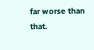far worse than that.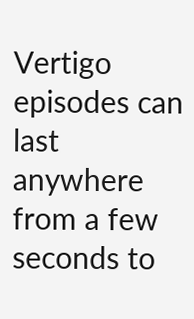Vertigo episodes can last anywhere from a few seconds to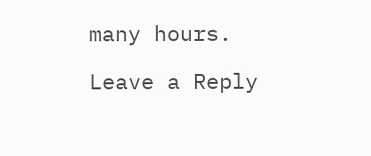many hours.

Leave a Reply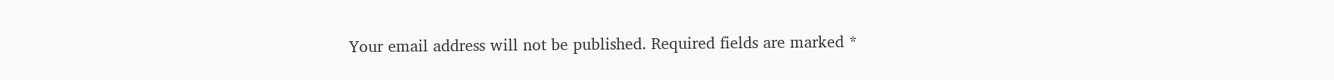Your email address will not be published. Required fields are marked *